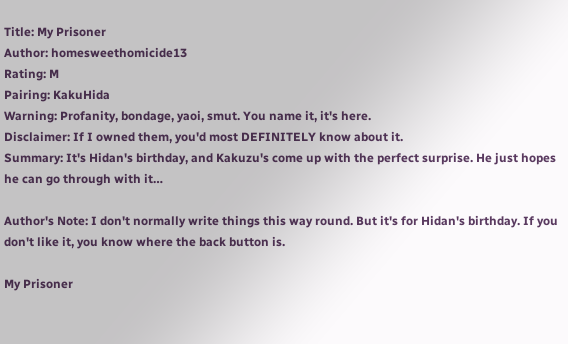Title: My Prisoner
Author: homesweethomicide13
Rating: M
Pairing: KakuHida
Warning: Profanity, bondage, yaoi, smut. You name it, it's here.
Disclaimer: If I owned them, you'd most DEFINITELY know about it.
Summary: It's Hidan's birthday, and Kakuzu's come up with the perfect surprise. He just hopes he can go through with it…

Author's Note: I don't normally write things this way round. But it's for Hidan's birthday. If you don't like it, you know where the back button is.

My Prisoner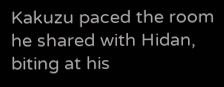Kakuzu paced the room he shared with Hidan, biting at his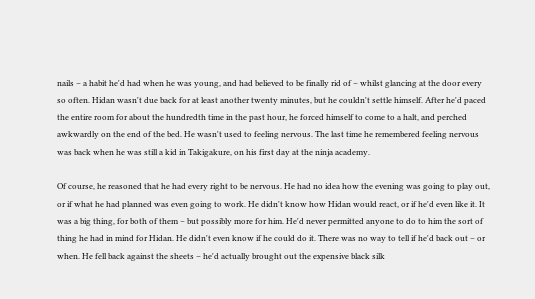nails – a habit he'd had when he was young, and had believed to be finally rid of – whilst glancing at the door every so often. Hidan wasn't due back for at least another twenty minutes, but he couldn't settle himself. After he'd paced the entire room for about the hundredth time in the past hour, he forced himself to come to a halt, and perched awkwardly on the end of the bed. He wasn't used to feeling nervous. The last time he remembered feeling nervous was back when he was still a kid in Takigakure, on his first day at the ninja academy.

Of course, he reasoned that he had every right to be nervous. He had no idea how the evening was going to play out, or if what he had planned was even going to work. He didn't know how Hidan would react, or if he'd even like it. It was a big thing, for both of them – but possibly more for him. He'd never permitted anyone to do to him the sort of thing he had in mind for Hidan. He didn't even know if he could do it. There was no way to tell if he'd back out – or when. He fell back against the sheets – he'd actually brought out the expensive black silk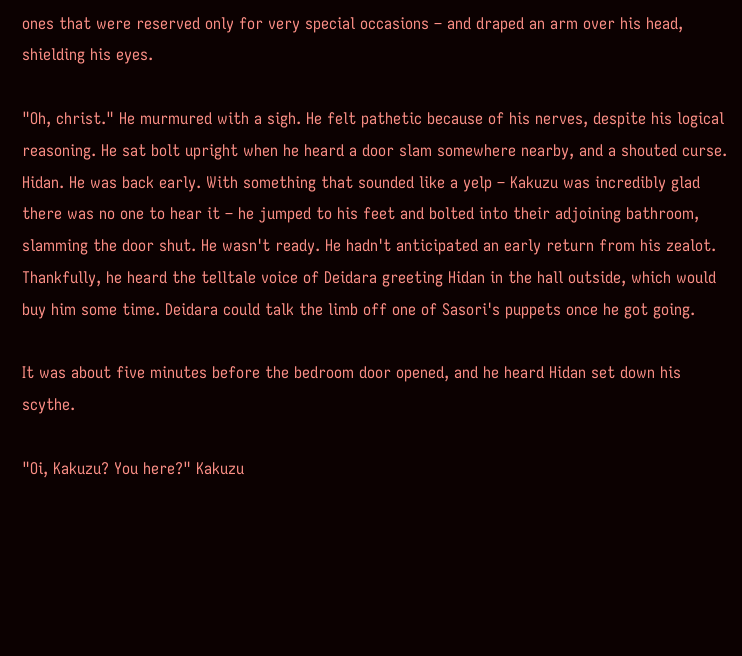ones that were reserved only for very special occasions – and draped an arm over his head, shielding his eyes.

"Oh, christ." He murmured with a sigh. He felt pathetic because of his nerves, despite his logical reasoning. He sat bolt upright when he heard a door slam somewhere nearby, and a shouted curse. Hidan. He was back early. With something that sounded like a yelp – Kakuzu was incredibly glad there was no one to hear it – he jumped to his feet and bolted into their adjoining bathroom, slamming the door shut. He wasn't ready. He hadn't anticipated an early return from his zealot. Thankfully, he heard the telltale voice of Deidara greeting Hidan in the hall outside, which would buy him some time. Deidara could talk the limb off one of Sasori's puppets once he got going.

It was about five minutes before the bedroom door opened, and he heard Hidan set down his scythe.

"Oi, Kakuzu? You here?" Kakuzu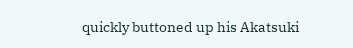quickly buttoned up his Akatsuki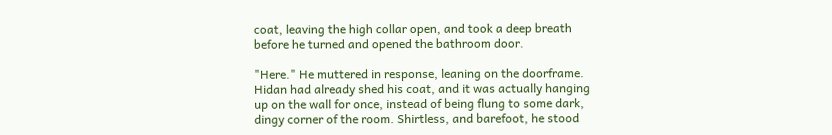coat, leaving the high collar open, and took a deep breath before he turned and opened the bathroom door.

"Here." He muttered in response, leaning on the doorframe. Hidan had already shed his coat, and it was actually hanging up on the wall for once, instead of being flung to some dark, dingy corner of the room. Shirtless, and barefoot, he stood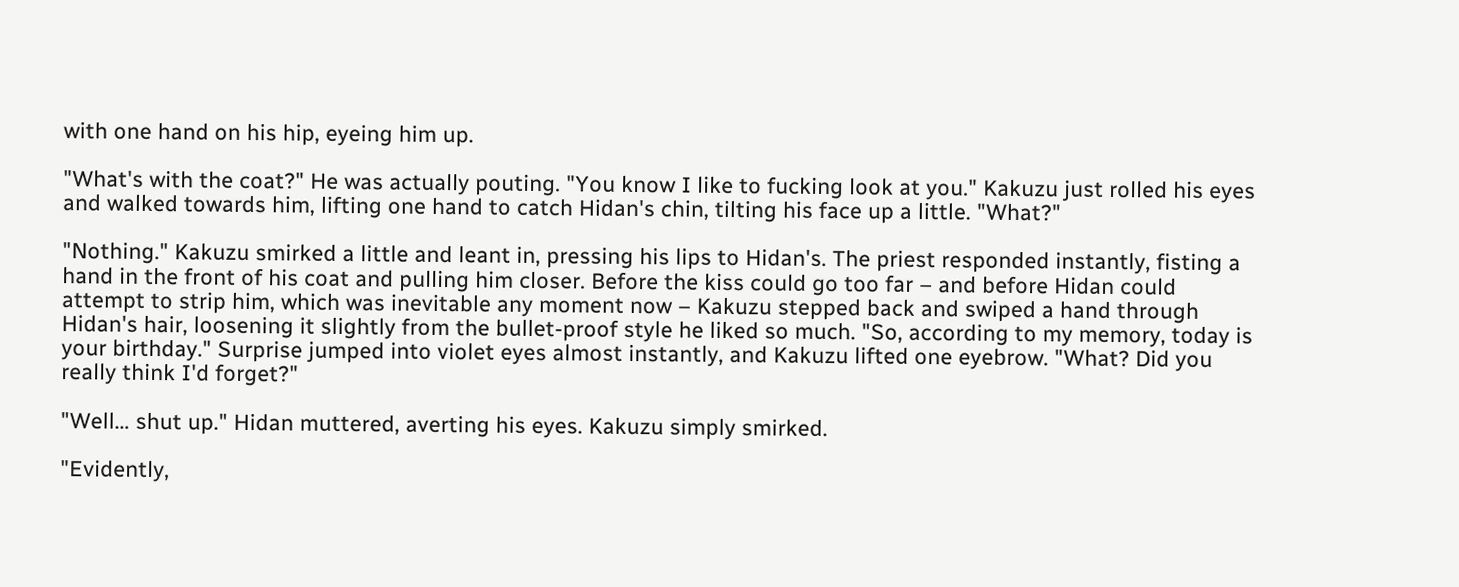with one hand on his hip, eyeing him up.

"What's with the coat?" He was actually pouting. "You know I like to fucking look at you." Kakuzu just rolled his eyes and walked towards him, lifting one hand to catch Hidan's chin, tilting his face up a little. "What?"

"Nothing." Kakuzu smirked a little and leant in, pressing his lips to Hidan's. The priest responded instantly, fisting a hand in the front of his coat and pulling him closer. Before the kiss could go too far – and before Hidan could attempt to strip him, which was inevitable any moment now – Kakuzu stepped back and swiped a hand through Hidan's hair, loosening it slightly from the bullet-proof style he liked so much. "So, according to my memory, today is your birthday." Surprise jumped into violet eyes almost instantly, and Kakuzu lifted one eyebrow. "What? Did you really think I'd forget?"

"Well… shut up." Hidan muttered, averting his eyes. Kakuzu simply smirked.

"Evidently,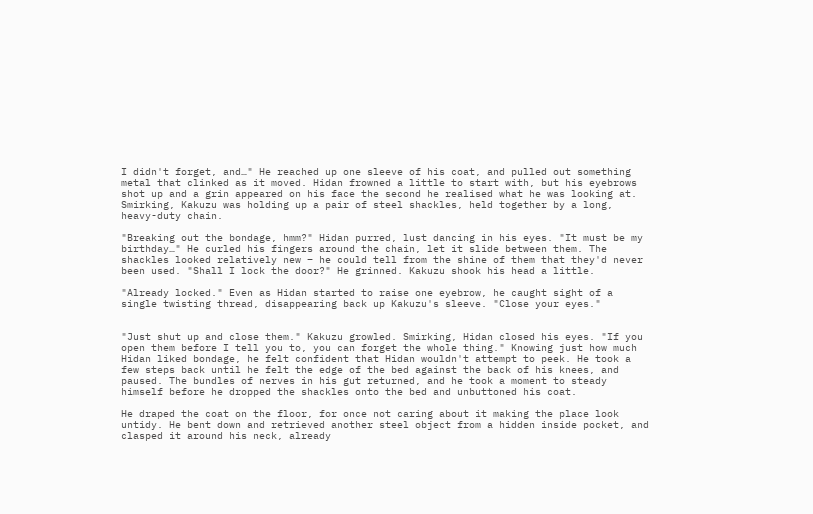I didn't forget, and…" He reached up one sleeve of his coat, and pulled out something metal that clinked as it moved. Hidan frowned a little to start with, but his eyebrows shot up and a grin appeared on his face the second he realised what he was looking at. Smirking, Kakuzu was holding up a pair of steel shackles, held together by a long, heavy-duty chain.

"Breaking out the bondage, hmm?" Hidan purred, lust dancing in his eyes. "It must be my birthday…" He curled his fingers around the chain, let it slide between them. The shackles looked relatively new – he could tell from the shine of them that they'd never been used. "Shall I lock the door?" He grinned. Kakuzu shook his head a little.

"Already locked." Even as Hidan started to raise one eyebrow, he caught sight of a single twisting thread, disappearing back up Kakuzu's sleeve. "Close your eyes."


"Just shut up and close them." Kakuzu growled. Smirking, Hidan closed his eyes. "If you open them before I tell you to, you can forget the whole thing." Knowing just how much Hidan liked bondage, he felt confident that Hidan wouldn't attempt to peek. He took a few steps back until he felt the edge of the bed against the back of his knees, and paused. The bundles of nerves in his gut returned, and he took a moment to steady himself before he dropped the shackles onto the bed and unbuttoned his coat.

He draped the coat on the floor, for once not caring about it making the place look untidy. He bent down and retrieved another steel object from a hidden inside pocket, and clasped it around his neck, already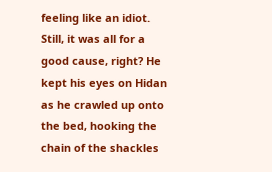feeling like an idiot. Still, it was all for a good cause, right? He kept his eyes on Hidan as he crawled up onto the bed, hooking the chain of the shackles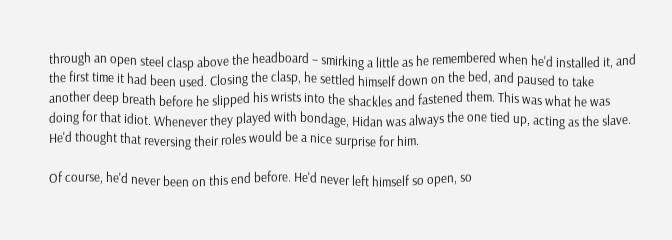through an open steel clasp above the headboard – smirking a little as he remembered when he'd installed it, and the first time it had been used. Closing the clasp, he settled himself down on the bed, and paused to take another deep breath before he slipped his wrists into the shackles and fastened them. This was what he was doing for that idiot. Whenever they played with bondage, Hidan was always the one tied up, acting as the slave. He'd thought that reversing their roles would be a nice surprise for him.

Of course, he'd never been on this end before. He'd never left himself so open, so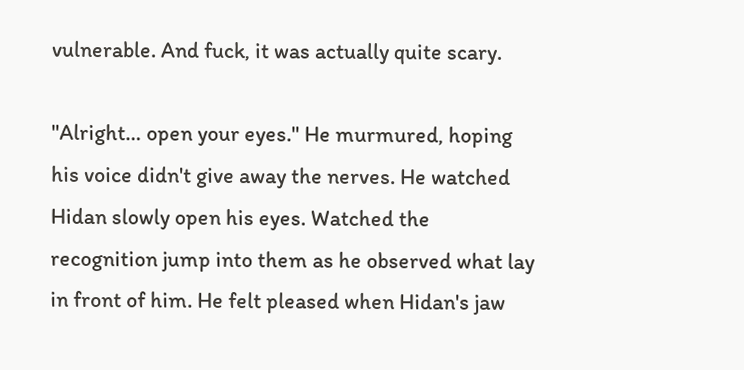vulnerable. And fuck, it was actually quite scary.

"Alright… open your eyes." He murmured, hoping his voice didn't give away the nerves. He watched Hidan slowly open his eyes. Watched the recognition jump into them as he observed what lay in front of him. He felt pleased when Hidan's jaw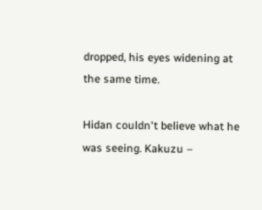dropped, his eyes widening at the same time.

Hidan couldn't believe what he was seeing. Kakuzu –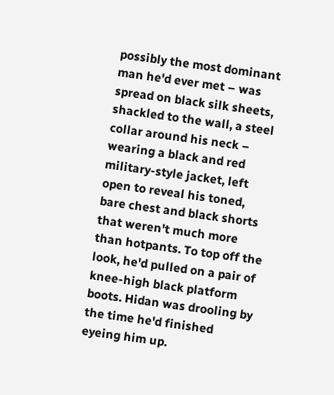possibly the most dominant man he'd ever met – was spread on black silk sheets, shackled to the wall, a steel collar around his neck – wearing a black and red military-style jacket, left open to reveal his toned, bare chest and black shorts that weren't much more than hotpants. To top off the look, he'd pulled on a pair of knee-high black platform boots. Hidan was drooling by the time he'd finished eyeing him up.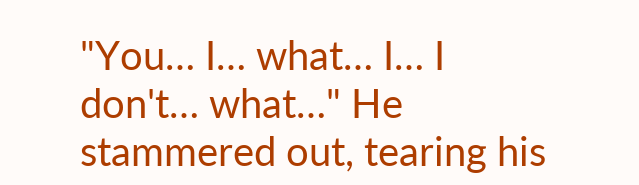"You… I… what… I… I don't… what…" He stammered out, tearing his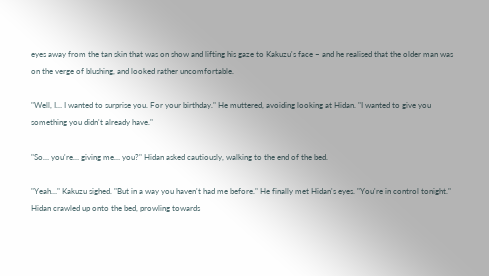eyes away from the tan skin that was on show and lifting his gaze to Kakuzu's face – and he realised that the older man was on the verge of blushing, and looked rather uncomfortable.

"Well, I… I wanted to surprise you. For your birthday." He muttered, avoiding looking at Hidan. "I wanted to give you something you didn't already have."

"So… you're… giving me… you?" Hidan asked cautiously, walking to the end of the bed.

"Yeah…" Kakuzu sighed. "But in a way you haven't had me before." He finally met Hidan's eyes. "You're in control tonight." Hidan crawled up onto the bed, prowling towards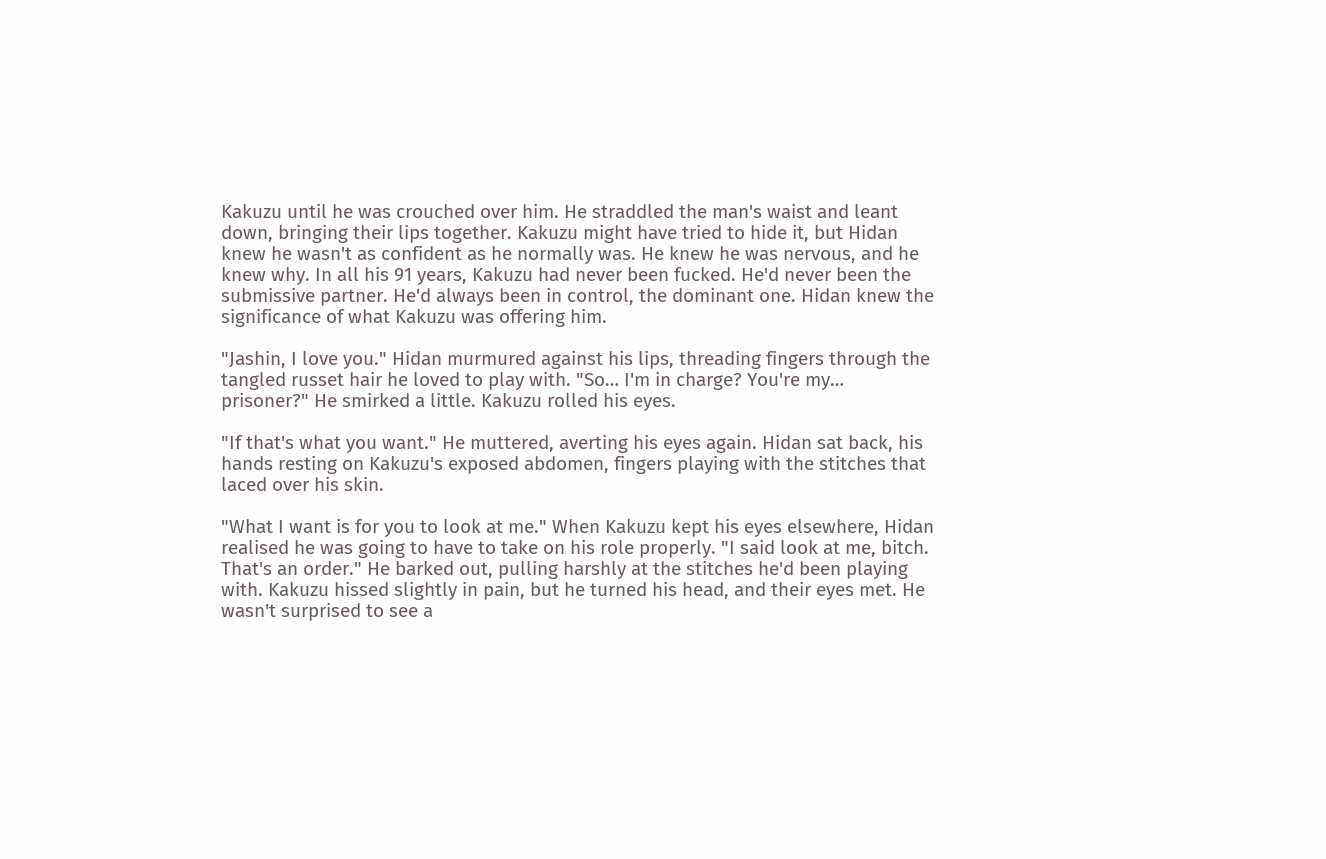Kakuzu until he was crouched over him. He straddled the man's waist and leant down, bringing their lips together. Kakuzu might have tried to hide it, but Hidan knew he wasn't as confident as he normally was. He knew he was nervous, and he knew why. In all his 91 years, Kakuzu had never been fucked. He'd never been the submissive partner. He'd always been in control, the dominant one. Hidan knew the significance of what Kakuzu was offering him.

"Jashin, I love you." Hidan murmured against his lips, threading fingers through the tangled russet hair he loved to play with. "So… I'm in charge? You're my… prisoner?" He smirked a little. Kakuzu rolled his eyes.

"If that's what you want." He muttered, averting his eyes again. Hidan sat back, his hands resting on Kakuzu's exposed abdomen, fingers playing with the stitches that laced over his skin.

"What I want is for you to look at me." When Kakuzu kept his eyes elsewhere, Hidan realised he was going to have to take on his role properly. "I said look at me, bitch. That's an order." He barked out, pulling harshly at the stitches he'd been playing with. Kakuzu hissed slightly in pain, but he turned his head, and their eyes met. He wasn't surprised to see a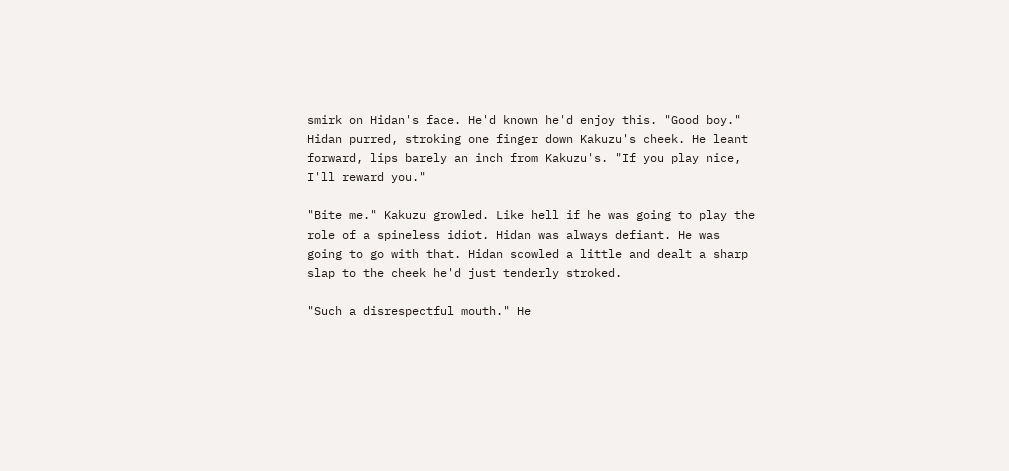smirk on Hidan's face. He'd known he'd enjoy this. "Good boy." Hidan purred, stroking one finger down Kakuzu's cheek. He leant forward, lips barely an inch from Kakuzu's. "If you play nice, I'll reward you."

"Bite me." Kakuzu growled. Like hell if he was going to play the role of a spineless idiot. Hidan was always defiant. He was going to go with that. Hidan scowled a little and dealt a sharp slap to the cheek he'd just tenderly stroked.

"Such a disrespectful mouth." He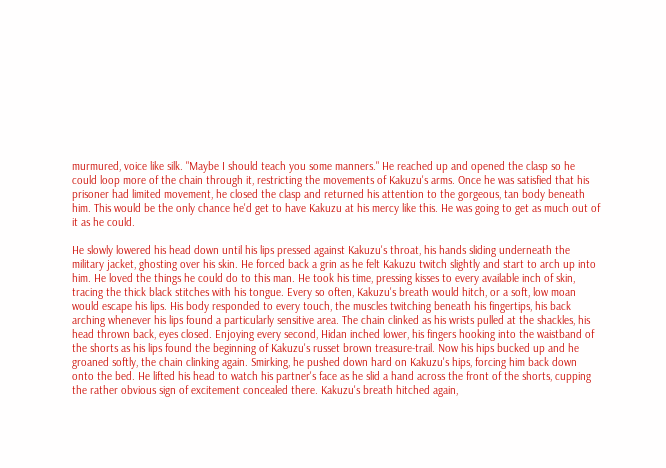murmured, voice like silk. "Maybe I should teach you some manners." He reached up and opened the clasp so he could loop more of the chain through it, restricting the movements of Kakuzu's arms. Once he was satisfied that his prisoner had limited movement, he closed the clasp and returned his attention to the gorgeous, tan body beneath him. This would be the only chance he'd get to have Kakuzu at his mercy like this. He was going to get as much out of it as he could.

He slowly lowered his head down until his lips pressed against Kakuzu's throat, his hands sliding underneath the military jacket, ghosting over his skin. He forced back a grin as he felt Kakuzu twitch slightly and start to arch up into him. He loved the things he could do to this man. He took his time, pressing kisses to every available inch of skin, tracing the thick black stitches with his tongue. Every so often, Kakuzu's breath would hitch, or a soft, low moan would escape his lips. His body responded to every touch, the muscles twitching beneath his fingertips, his back arching whenever his lips found a particularly sensitive area. The chain clinked as his wrists pulled at the shackles, his head thrown back, eyes closed. Enjoying every second, Hidan inched lower, his fingers hooking into the waistband of the shorts as his lips found the beginning of Kakuzu's russet brown treasure-trail. Now his hips bucked up and he groaned softly, the chain clinking again. Smirking, he pushed down hard on Kakuzu's hips, forcing him back down onto the bed. He lifted his head to watch his partner's face as he slid a hand across the front of the shorts, cupping the rather obvious sign of excitement concealed there. Kakuzu's breath hitched again,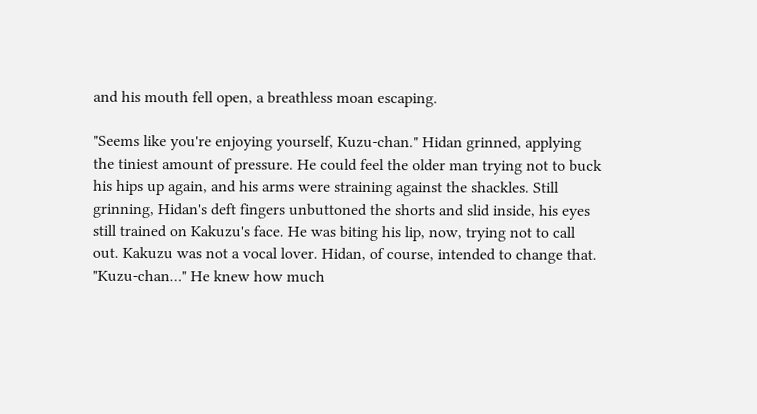and his mouth fell open, a breathless moan escaping.

"Seems like you're enjoying yourself, Kuzu-chan." Hidan grinned, applying the tiniest amount of pressure. He could feel the older man trying not to buck his hips up again, and his arms were straining against the shackles. Still grinning, Hidan's deft fingers unbuttoned the shorts and slid inside, his eyes still trained on Kakuzu's face. He was biting his lip, now, trying not to call out. Kakuzu was not a vocal lover. Hidan, of course, intended to change that. "Kuzu-chan…" He knew how much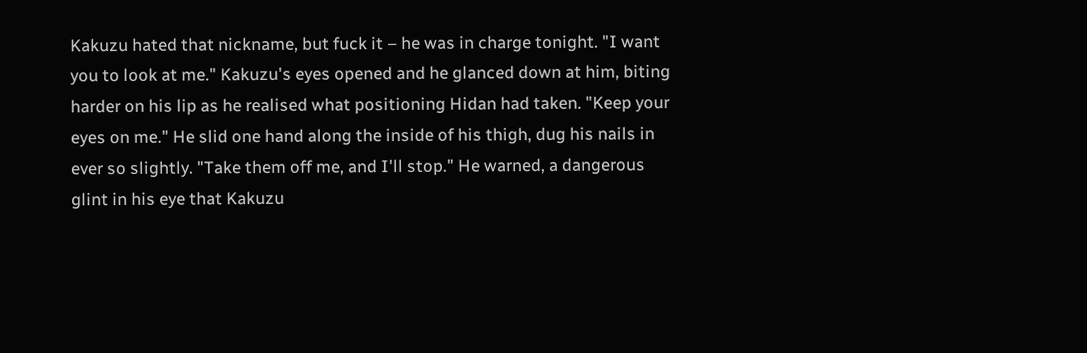Kakuzu hated that nickname, but fuck it – he was in charge tonight. "I want you to look at me." Kakuzu's eyes opened and he glanced down at him, biting harder on his lip as he realised what positioning Hidan had taken. "Keep your eyes on me." He slid one hand along the inside of his thigh, dug his nails in ever so slightly. "Take them off me, and I'll stop." He warned, a dangerous glint in his eye that Kakuzu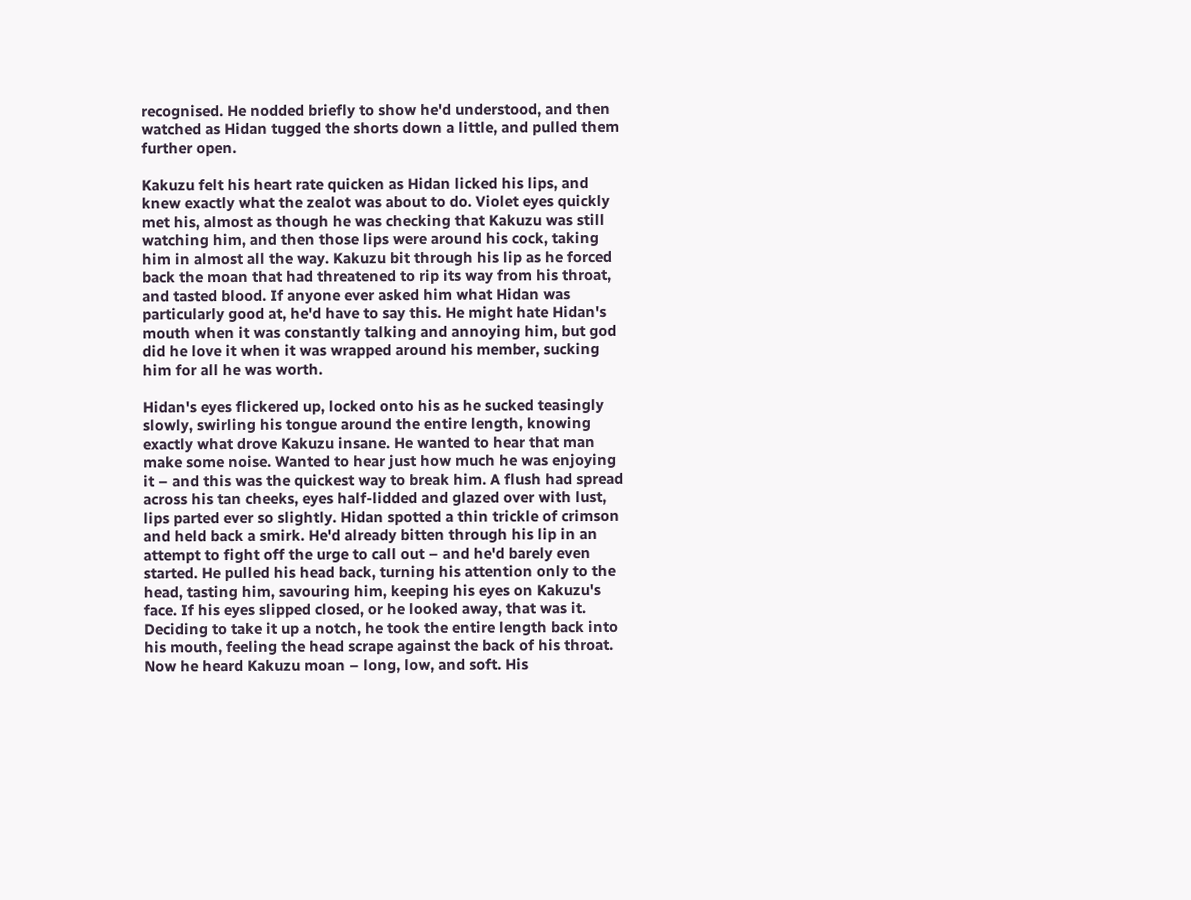recognised. He nodded briefly to show he'd understood, and then watched as Hidan tugged the shorts down a little, and pulled them further open.

Kakuzu felt his heart rate quicken as Hidan licked his lips, and knew exactly what the zealot was about to do. Violet eyes quickly met his, almost as though he was checking that Kakuzu was still watching him, and then those lips were around his cock, taking him in almost all the way. Kakuzu bit through his lip as he forced back the moan that had threatened to rip its way from his throat, and tasted blood. If anyone ever asked him what Hidan was particularly good at, he'd have to say this. He might hate Hidan's mouth when it was constantly talking and annoying him, but god did he love it when it was wrapped around his member, sucking him for all he was worth.

Hidan's eyes flickered up, locked onto his as he sucked teasingly slowly, swirling his tongue around the entire length, knowing exactly what drove Kakuzu insane. He wanted to hear that man make some noise. Wanted to hear just how much he was enjoying it – and this was the quickest way to break him. A flush had spread across his tan cheeks, eyes half-lidded and glazed over with lust, lips parted ever so slightly. Hidan spotted a thin trickle of crimson and held back a smirk. He'd already bitten through his lip in an attempt to fight off the urge to call out – and he'd barely even started. He pulled his head back, turning his attention only to the head, tasting him, savouring him, keeping his eyes on Kakuzu's face. If his eyes slipped closed, or he looked away, that was it. Deciding to take it up a notch, he took the entire length back into his mouth, feeling the head scrape against the back of his throat. Now he heard Kakuzu moan – long, low, and soft. His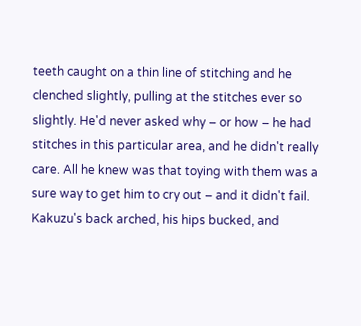teeth caught on a thin line of stitching and he clenched slightly, pulling at the stitches ever so slightly. He'd never asked why – or how – he had stitches in this particular area, and he didn't really care. All he knew was that toying with them was a sure way to get him to cry out – and it didn't fail. Kakuzu's back arched, his hips bucked, and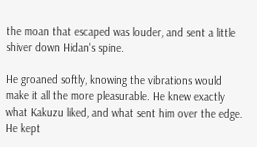the moan that escaped was louder, and sent a little shiver down Hidan's spine.

He groaned softly, knowing the vibrations would make it all the more pleasurable. He knew exactly what Kakuzu liked, and what sent him over the edge. He kept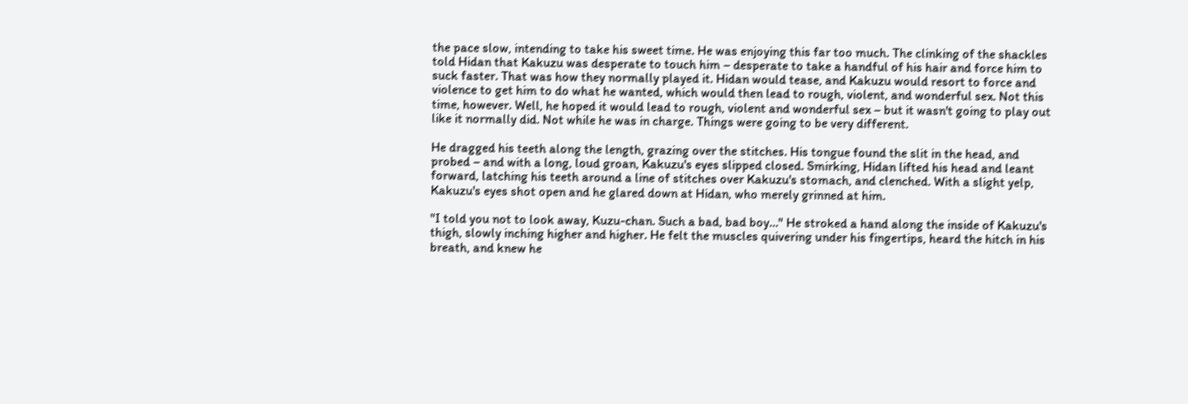the pace slow, intending to take his sweet time. He was enjoying this far too much. The clinking of the shackles told Hidan that Kakuzu was desperate to touch him – desperate to take a handful of his hair and force him to suck faster. That was how they normally played it. Hidan would tease, and Kakuzu would resort to force and violence to get him to do what he wanted, which would then lead to rough, violent, and wonderful sex. Not this time, however. Well, he hoped it would lead to rough, violent and wonderful sex – but it wasn't going to play out like it normally did. Not while he was in charge. Things were going to be very different.

He dragged his teeth along the length, grazing over the stitches. His tongue found the slit in the head, and probed – and with a long, loud groan, Kakuzu's eyes slipped closed. Smirking, Hidan lifted his head and leant forward, latching his teeth around a line of stitches over Kakuzu's stomach, and clenched. With a slight yelp, Kakuzu's eyes shot open and he glared down at Hidan, who merely grinned at him.

"I told you not to look away, Kuzu-chan. Such a bad, bad boy…" He stroked a hand along the inside of Kakuzu's thigh, slowly inching higher and higher. He felt the muscles quivering under his fingertips, heard the hitch in his breath, and knew he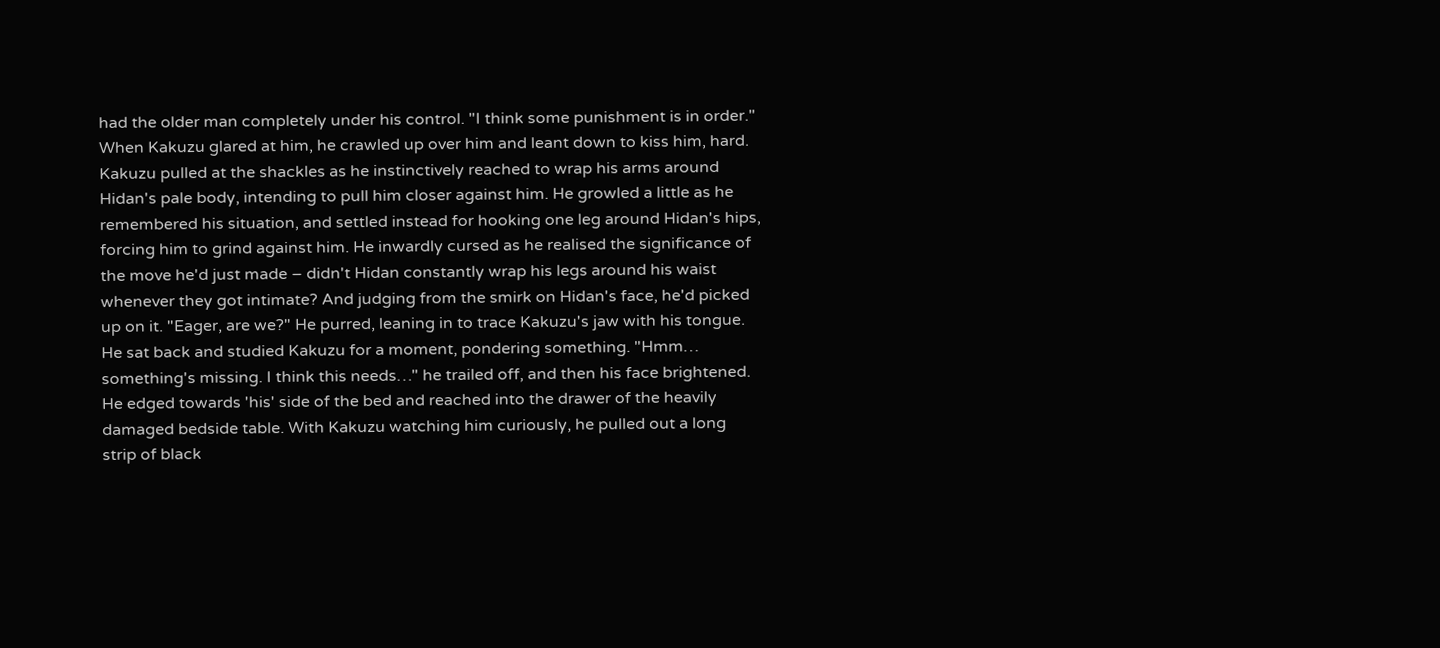had the older man completely under his control. "I think some punishment is in order." When Kakuzu glared at him, he crawled up over him and leant down to kiss him, hard. Kakuzu pulled at the shackles as he instinctively reached to wrap his arms around Hidan's pale body, intending to pull him closer against him. He growled a little as he remembered his situation, and settled instead for hooking one leg around Hidan's hips, forcing him to grind against him. He inwardly cursed as he realised the significance of the move he'd just made – didn't Hidan constantly wrap his legs around his waist whenever they got intimate? And judging from the smirk on Hidan's face, he'd picked up on it. "Eager, are we?" He purred, leaning in to trace Kakuzu's jaw with his tongue. He sat back and studied Kakuzu for a moment, pondering something. "Hmm… something's missing. I think this needs…" he trailed off, and then his face brightened. He edged towards 'his' side of the bed and reached into the drawer of the heavily damaged bedside table. With Kakuzu watching him curiously, he pulled out a long strip of black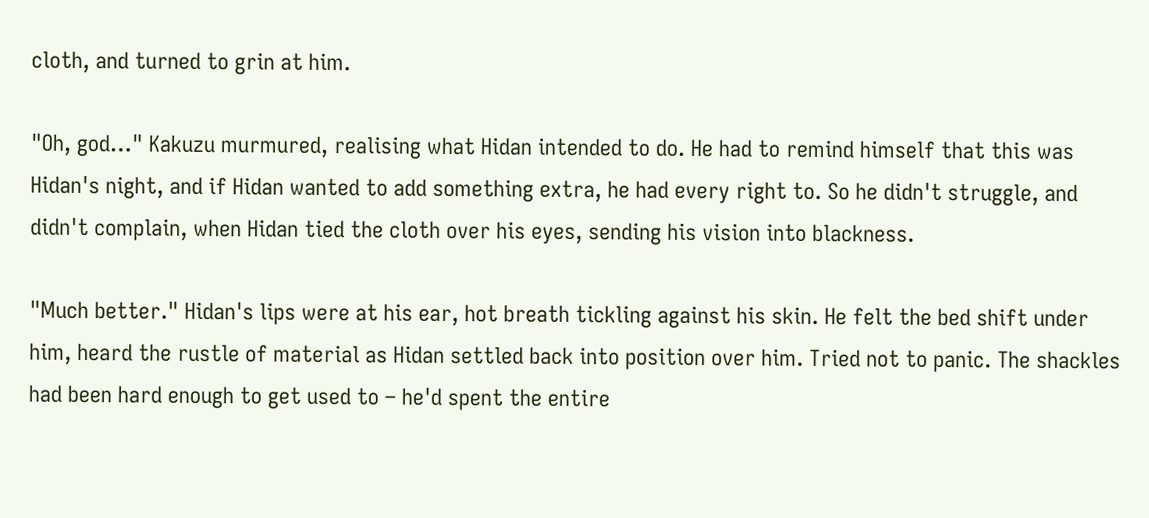cloth, and turned to grin at him.

"Oh, god…" Kakuzu murmured, realising what Hidan intended to do. He had to remind himself that this was Hidan's night, and if Hidan wanted to add something extra, he had every right to. So he didn't struggle, and didn't complain, when Hidan tied the cloth over his eyes, sending his vision into blackness.

"Much better." Hidan's lips were at his ear, hot breath tickling against his skin. He felt the bed shift under him, heard the rustle of material as Hidan settled back into position over him. Tried not to panic. The shackles had been hard enough to get used to – he'd spent the entire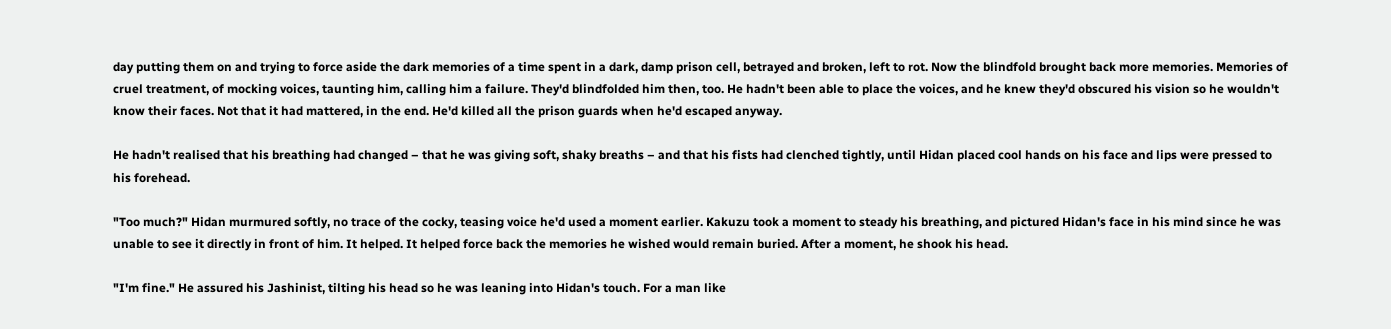day putting them on and trying to force aside the dark memories of a time spent in a dark, damp prison cell, betrayed and broken, left to rot. Now the blindfold brought back more memories. Memories of cruel treatment, of mocking voices, taunting him, calling him a failure. They'd blindfolded him then, too. He hadn't been able to place the voices, and he knew they'd obscured his vision so he wouldn't know their faces. Not that it had mattered, in the end. He'd killed all the prison guards when he'd escaped anyway.

He hadn't realised that his breathing had changed – that he was giving soft, shaky breaths – and that his fists had clenched tightly, until Hidan placed cool hands on his face and lips were pressed to his forehead.

"Too much?" Hidan murmured softly, no trace of the cocky, teasing voice he'd used a moment earlier. Kakuzu took a moment to steady his breathing, and pictured Hidan's face in his mind since he was unable to see it directly in front of him. It helped. It helped force back the memories he wished would remain buried. After a moment, he shook his head.

"I'm fine." He assured his Jashinist, tilting his head so he was leaning into Hidan's touch. For a man like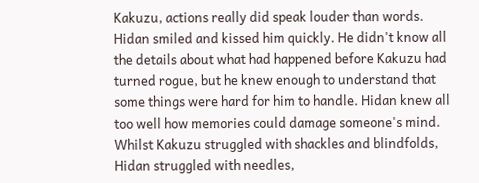Kakuzu, actions really did speak louder than words. Hidan smiled and kissed him quickly. He didn't know all the details about what had happened before Kakuzu had turned rogue, but he knew enough to understand that some things were hard for him to handle. Hidan knew all too well how memories could damage someone's mind. Whilst Kakuzu struggled with shackles and blindfolds, Hidan struggled with needles,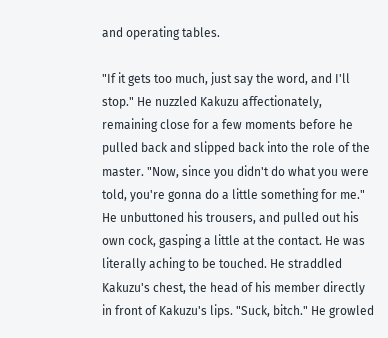and operating tables.

"If it gets too much, just say the word, and I'll stop." He nuzzled Kakuzu affectionately, remaining close for a few moments before he pulled back and slipped back into the role of the master. "Now, since you didn't do what you were told, you're gonna do a little something for me." He unbuttoned his trousers, and pulled out his own cock, gasping a little at the contact. He was literally aching to be touched. He straddled Kakuzu's chest, the head of his member directly in front of Kakuzu's lips. "Suck, bitch." He growled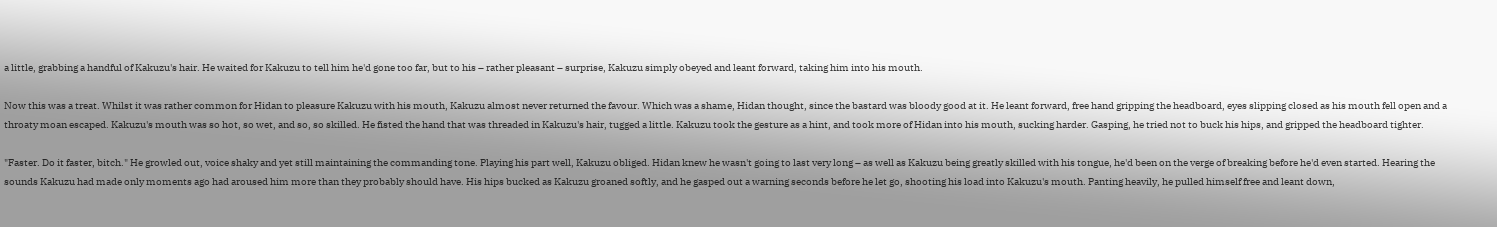a little, grabbing a handful of Kakuzu's hair. He waited for Kakuzu to tell him he'd gone too far, but to his – rather pleasant – surprise, Kakuzu simply obeyed and leant forward, taking him into his mouth.

Now this was a treat. Whilst it was rather common for Hidan to pleasure Kakuzu with his mouth, Kakuzu almost never returned the favour. Which was a shame, Hidan thought, since the bastard was bloody good at it. He leant forward, free hand gripping the headboard, eyes slipping closed as his mouth fell open and a throaty moan escaped. Kakuzu's mouth was so hot, so wet, and so, so skilled. He fisted the hand that was threaded in Kakuzu's hair, tugged a little. Kakuzu took the gesture as a hint, and took more of Hidan into his mouth, sucking harder. Gasping, he tried not to buck his hips, and gripped the headboard tighter.

"Faster. Do it faster, bitch." He growled out, voice shaky and yet still maintaining the commanding tone. Playing his part well, Kakuzu obliged. Hidan knew he wasn't going to last very long – as well as Kakuzu being greatly skilled with his tongue, he'd been on the verge of breaking before he'd even started. Hearing the sounds Kakuzu had made only moments ago had aroused him more than they probably should have. His hips bucked as Kakuzu groaned softly, and he gasped out a warning seconds before he let go, shooting his load into Kakuzu's mouth. Panting heavily, he pulled himself free and leant down,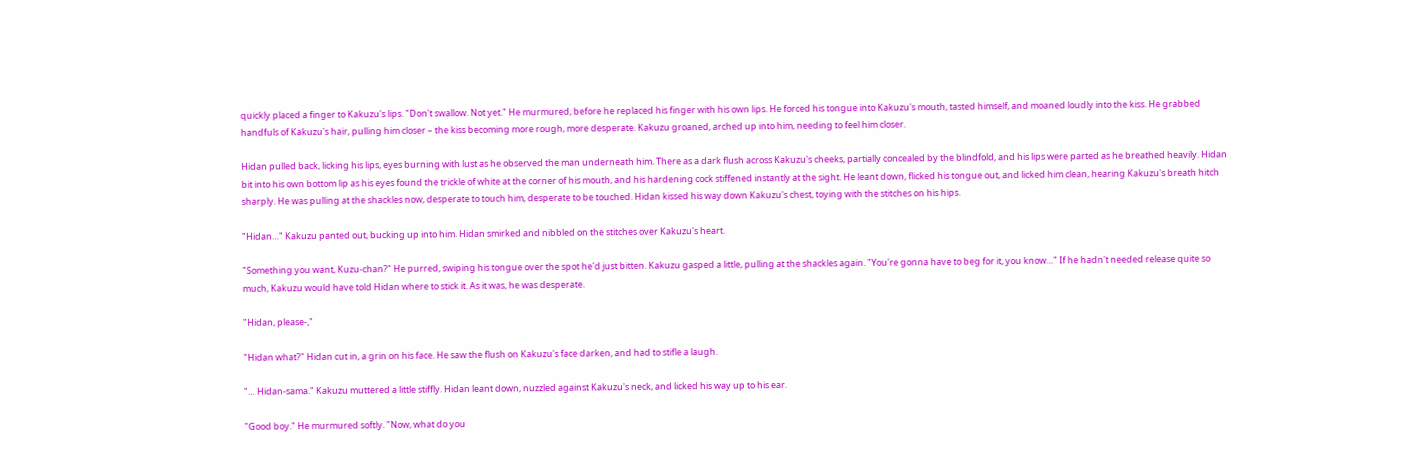quickly placed a finger to Kakuzu's lips. "Don't swallow. Not yet." He murmured, before he replaced his finger with his own lips. He forced his tongue into Kakuzu's mouth, tasted himself, and moaned loudly into the kiss. He grabbed handfuls of Kakuzu's hair, pulling him closer – the kiss becoming more rough, more desperate. Kakuzu groaned, arched up into him, needing to feel him closer.

Hidan pulled back, licking his lips, eyes burning with lust as he observed the man underneath him. There as a dark flush across Kakuzu's cheeks, partially concealed by the blindfold, and his lips were parted as he breathed heavily. Hidan bit into his own bottom lip as his eyes found the trickle of white at the corner of his mouth, and his hardening cock stiffened instantly at the sight. He leant down, flicked his tongue out, and licked him clean, hearing Kakuzu's breath hitch sharply. He was pulling at the shackles now, desperate to touch him, desperate to be touched. Hidan kissed his way down Kakuzu's chest, toying with the stitches on his hips.

"Hidan…" Kakuzu panted out, bucking up into him. Hidan smirked and nibbled on the stitches over Kakuzu's heart.

"Something you want, Kuzu-chan?" He purred, swiping his tongue over the spot he'd just bitten. Kakuzu gasped a little, pulling at the shackles again. "You're gonna have to beg for it, you know…" If he hadn't needed release quite so much, Kakuzu would have told Hidan where to stick it. As it was, he was desperate.

"Hidan, please-,"

"Hidan what?" Hidan cut in, a grin on his face. He saw the flush on Kakuzu's face darken, and had to stifle a laugh.

"… Hidan-sama." Kakuzu muttered a little stiffly. Hidan leant down, nuzzled against Kakuzu's neck, and licked his way up to his ear.

"Good boy." He murmured softly. "Now, what do you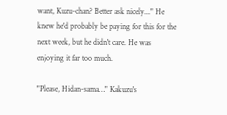want, Kuzu-chan? Better ask nicely..." He knew he'd probably be paying for this for the next week, but he didn't care. He was enjoying it far too much.

"Please, Hidan-sama…" Kakuzu's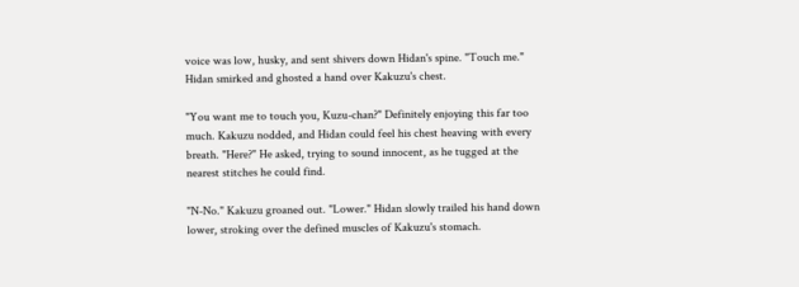voice was low, husky, and sent shivers down Hidan's spine. "Touch me." Hidan smirked and ghosted a hand over Kakuzu's chest.

"You want me to touch you, Kuzu-chan?" Definitely enjoying this far too much. Kakuzu nodded, and Hidan could feel his chest heaving with every breath. "Here?" He asked, trying to sound innocent, as he tugged at the nearest stitches he could find.

"N-No." Kakuzu groaned out. "Lower." Hidan slowly trailed his hand down lower, stroking over the defined muscles of Kakuzu's stomach.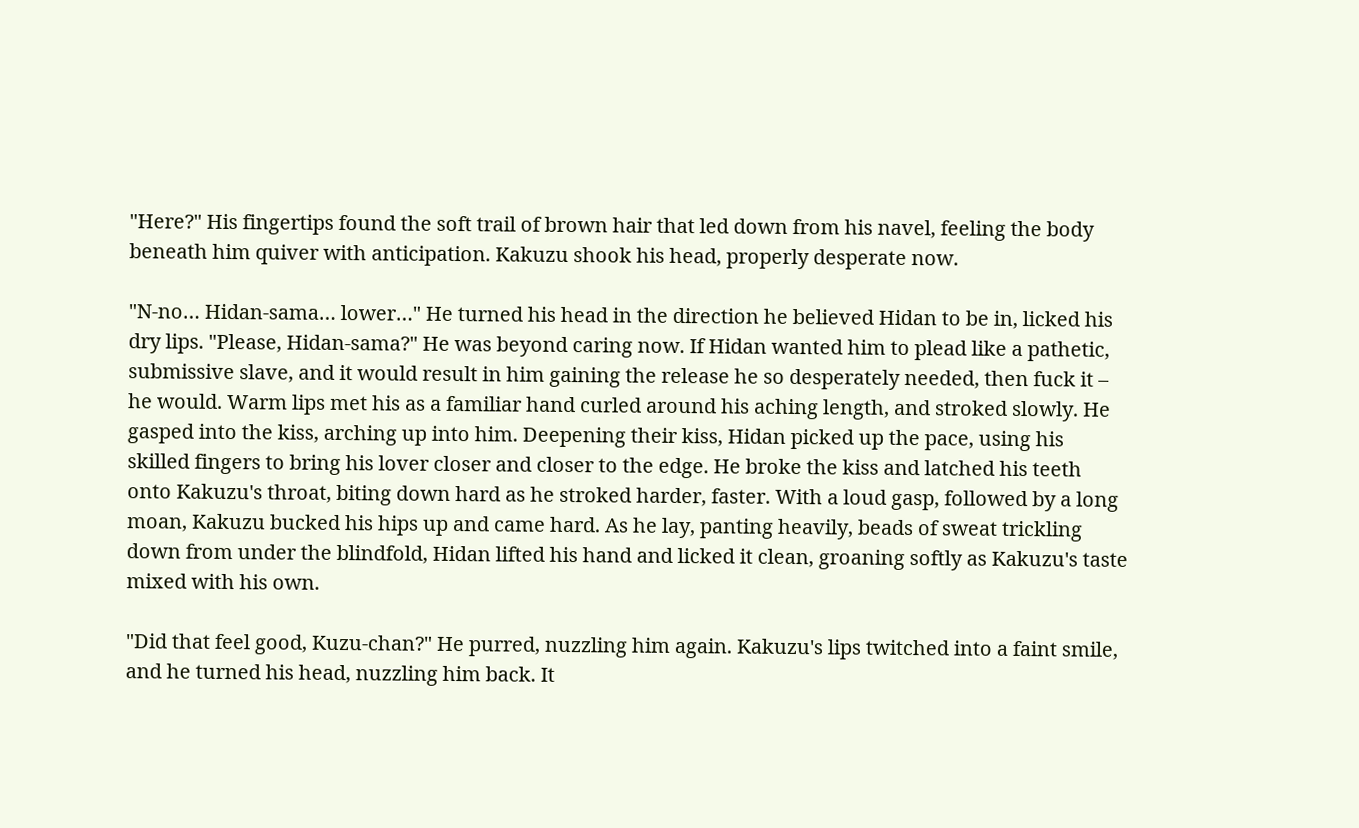"Here?" His fingertips found the soft trail of brown hair that led down from his navel, feeling the body beneath him quiver with anticipation. Kakuzu shook his head, properly desperate now.

"N-no… Hidan-sama… lower…" He turned his head in the direction he believed Hidan to be in, licked his dry lips. "Please, Hidan-sama?" He was beyond caring now. If Hidan wanted him to plead like a pathetic, submissive slave, and it would result in him gaining the release he so desperately needed, then fuck it – he would. Warm lips met his as a familiar hand curled around his aching length, and stroked slowly. He gasped into the kiss, arching up into him. Deepening their kiss, Hidan picked up the pace, using his skilled fingers to bring his lover closer and closer to the edge. He broke the kiss and latched his teeth onto Kakuzu's throat, biting down hard as he stroked harder, faster. With a loud gasp, followed by a long moan, Kakuzu bucked his hips up and came hard. As he lay, panting heavily, beads of sweat trickling down from under the blindfold, Hidan lifted his hand and licked it clean, groaning softly as Kakuzu's taste mixed with his own.

"Did that feel good, Kuzu-chan?" He purred, nuzzling him again. Kakuzu's lips twitched into a faint smile, and he turned his head, nuzzling him back. It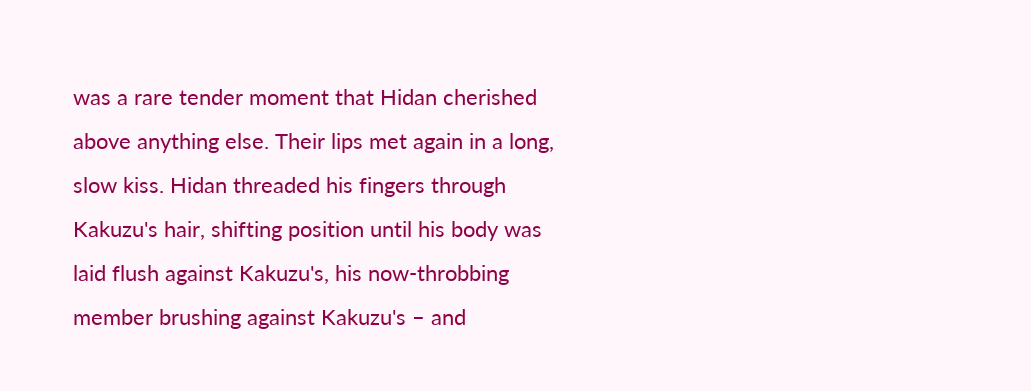was a rare tender moment that Hidan cherished above anything else. Their lips met again in a long, slow kiss. Hidan threaded his fingers through Kakuzu's hair, shifting position until his body was laid flush against Kakuzu's, his now-throbbing member brushing against Kakuzu's – and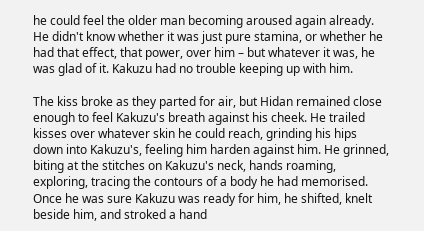he could feel the older man becoming aroused again already. He didn't know whether it was just pure stamina, or whether he had that effect, that power, over him – but whatever it was, he was glad of it. Kakuzu had no trouble keeping up with him.

The kiss broke as they parted for air, but Hidan remained close enough to feel Kakuzu's breath against his cheek. He trailed kisses over whatever skin he could reach, grinding his hips down into Kakuzu's, feeling him harden against him. He grinned, biting at the stitches on Kakuzu's neck, hands roaming, exploring, tracing the contours of a body he had memorised. Once he was sure Kakuzu was ready for him, he shifted, knelt beside him, and stroked a hand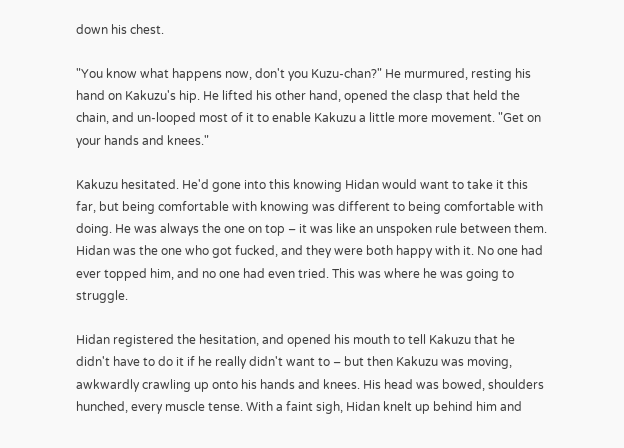down his chest.

"You know what happens now, don't you Kuzu-chan?" He murmured, resting his hand on Kakuzu's hip. He lifted his other hand, opened the clasp that held the chain, and un-looped most of it to enable Kakuzu a little more movement. "Get on your hands and knees."

Kakuzu hesitated. He'd gone into this knowing Hidan would want to take it this far, but being comfortable with knowing was different to being comfortable with doing. He was always the one on top – it was like an unspoken rule between them. Hidan was the one who got fucked, and they were both happy with it. No one had ever topped him, and no one had even tried. This was where he was going to struggle.

Hidan registered the hesitation, and opened his mouth to tell Kakuzu that he didn't have to do it if he really didn't want to – but then Kakuzu was moving, awkwardly crawling up onto his hands and knees. His head was bowed, shoulders hunched, every muscle tense. With a faint sigh, Hidan knelt up behind him and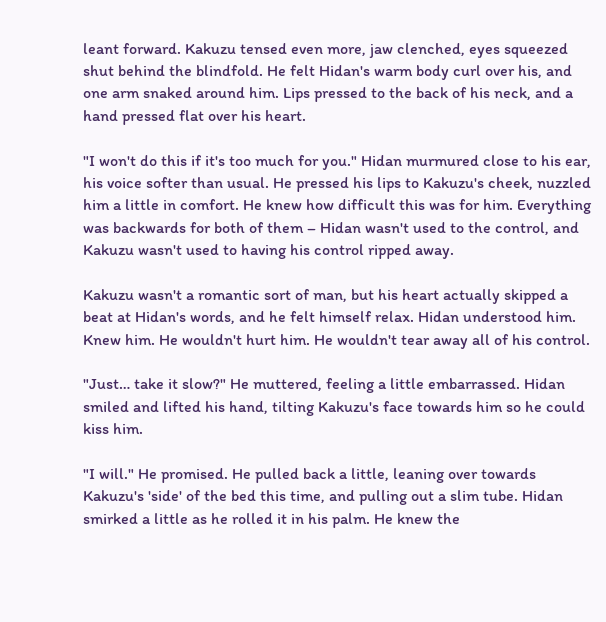leant forward. Kakuzu tensed even more, jaw clenched, eyes squeezed shut behind the blindfold. He felt Hidan's warm body curl over his, and one arm snaked around him. Lips pressed to the back of his neck, and a hand pressed flat over his heart.

"I won't do this if it's too much for you." Hidan murmured close to his ear, his voice softer than usual. He pressed his lips to Kakuzu's cheek, nuzzled him a little in comfort. He knew how difficult this was for him. Everything was backwards for both of them – Hidan wasn't used to the control, and Kakuzu wasn't used to having his control ripped away.

Kakuzu wasn't a romantic sort of man, but his heart actually skipped a beat at Hidan's words, and he felt himself relax. Hidan understood him. Knew him. He wouldn't hurt him. He wouldn't tear away all of his control.

"Just… take it slow?" He muttered, feeling a little embarrassed. Hidan smiled and lifted his hand, tilting Kakuzu's face towards him so he could kiss him.

"I will." He promised. He pulled back a little, leaning over towards Kakuzu's 'side' of the bed this time, and pulling out a slim tube. Hidan smirked a little as he rolled it in his palm. He knew the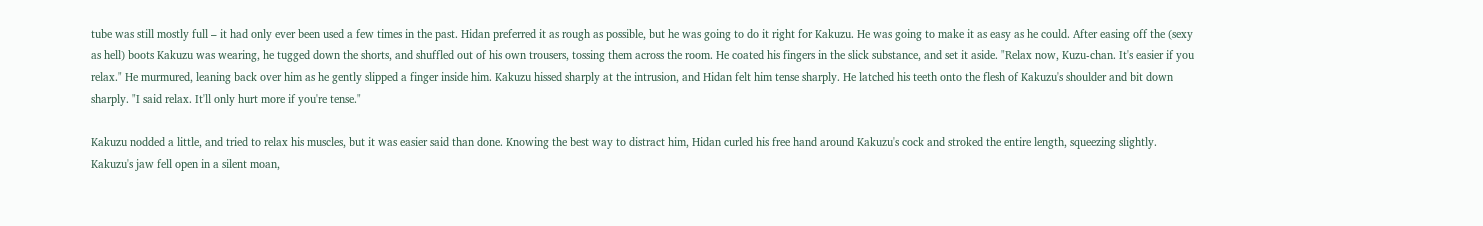tube was still mostly full – it had only ever been used a few times in the past. Hidan preferred it as rough as possible, but he was going to do it right for Kakuzu. He was going to make it as easy as he could. After easing off the (sexy as hell) boots Kakuzu was wearing, he tugged down the shorts, and shuffled out of his own trousers, tossing them across the room. He coated his fingers in the slick substance, and set it aside. "Relax now, Kuzu-chan. It's easier if you relax." He murmured, leaning back over him as he gently slipped a finger inside him. Kakuzu hissed sharply at the intrusion, and Hidan felt him tense sharply. He latched his teeth onto the flesh of Kakuzu's shoulder and bit down sharply. "I said relax. It'll only hurt more if you're tense."

Kakuzu nodded a little, and tried to relax his muscles, but it was easier said than done. Knowing the best way to distract him, Hidan curled his free hand around Kakuzu's cock and stroked the entire length, squeezing slightly. Kakuzu's jaw fell open in a silent moan,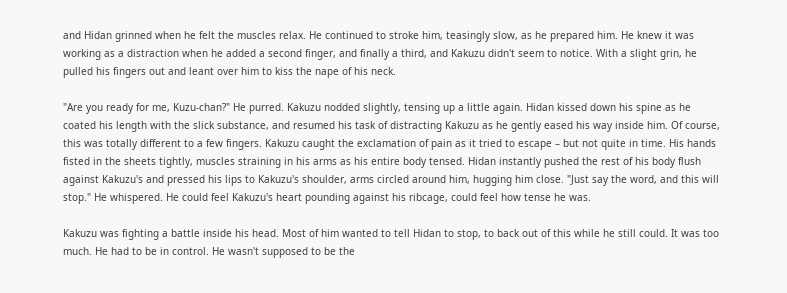and Hidan grinned when he felt the muscles relax. He continued to stroke him, teasingly slow, as he prepared him. He knew it was working as a distraction when he added a second finger, and finally a third, and Kakuzu didn't seem to notice. With a slight grin, he pulled his fingers out and leant over him to kiss the nape of his neck.

"Are you ready for me, Kuzu-chan?" He purred. Kakuzu nodded slightly, tensing up a little again. Hidan kissed down his spine as he coated his length with the slick substance, and resumed his task of distracting Kakuzu as he gently eased his way inside him. Of course, this was totally different to a few fingers. Kakuzu caught the exclamation of pain as it tried to escape – but not quite in time. His hands fisted in the sheets tightly, muscles straining in his arms as his entire body tensed. Hidan instantly pushed the rest of his body flush against Kakuzu's and pressed his lips to Kakuzu's shoulder, arms circled around him, hugging him close. "Just say the word, and this will stop." He whispered. He could feel Kakuzu's heart pounding against his ribcage, could feel how tense he was.

Kakuzu was fighting a battle inside his head. Most of him wanted to tell Hidan to stop, to back out of this while he still could. It was too much. He had to be in control. He wasn't supposed to be the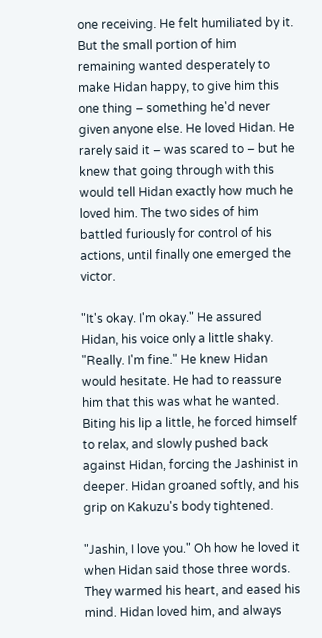one receiving. He felt humiliated by it. But the small portion of him remaining wanted desperately to make Hidan happy, to give him this one thing – something he'd never given anyone else. He loved Hidan. He rarely said it – was scared to – but he knew that going through with this would tell Hidan exactly how much he loved him. The two sides of him battled furiously for control of his actions, until finally one emerged the victor.

"It's okay. I'm okay." He assured Hidan, his voice only a little shaky. "Really. I'm fine." He knew Hidan would hesitate. He had to reassure him that this was what he wanted. Biting his lip a little, he forced himself to relax, and slowly pushed back against Hidan, forcing the Jashinist in deeper. Hidan groaned softly, and his grip on Kakuzu's body tightened.

"Jashin, I love you." Oh how he loved it when Hidan said those three words. They warmed his heart, and eased his mind. Hidan loved him, and always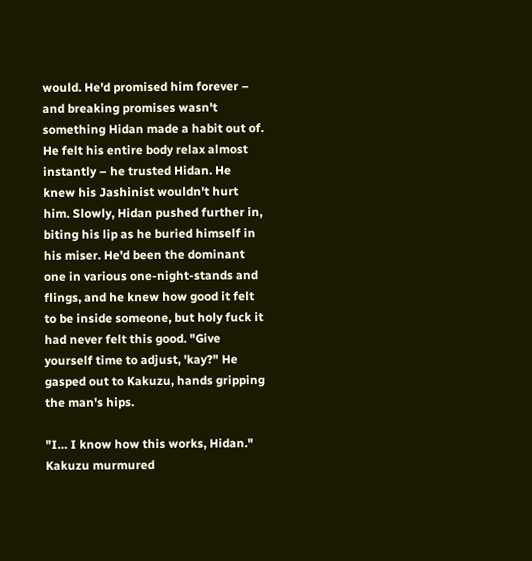would. He'd promised him forever – and breaking promises wasn't something Hidan made a habit out of. He felt his entire body relax almost instantly – he trusted Hidan. He knew his Jashinist wouldn't hurt him. Slowly, Hidan pushed further in, biting his lip as he buried himself in his miser. He'd been the dominant one in various one-night-stands and flings, and he knew how good it felt to be inside someone, but holy fuck it had never felt this good. "Give yourself time to adjust, 'kay?" He gasped out to Kakuzu, hands gripping the man's hips.

"I… I know how this works, Hidan." Kakuzu murmured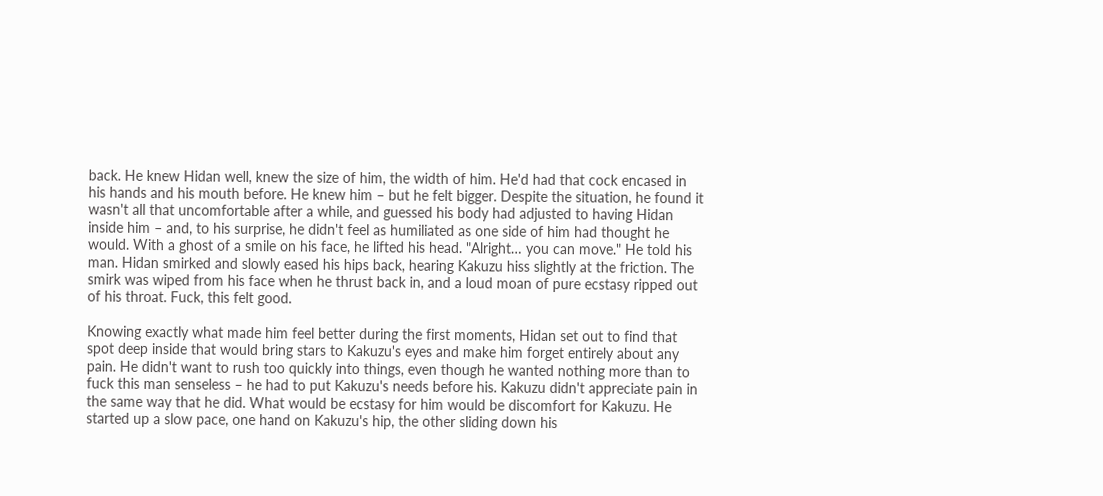back. He knew Hidan well, knew the size of him, the width of him. He'd had that cock encased in his hands and his mouth before. He knew him – but he felt bigger. Despite the situation, he found it wasn't all that uncomfortable after a while, and guessed his body had adjusted to having Hidan inside him – and, to his surprise, he didn't feel as humiliated as one side of him had thought he would. With a ghost of a smile on his face, he lifted his head. "Alright… you can move." He told his man. Hidan smirked and slowly eased his hips back, hearing Kakuzu hiss slightly at the friction. The smirk was wiped from his face when he thrust back in, and a loud moan of pure ecstasy ripped out of his throat. Fuck, this felt good.

Knowing exactly what made him feel better during the first moments, Hidan set out to find that spot deep inside that would bring stars to Kakuzu's eyes and make him forget entirely about any pain. He didn't want to rush too quickly into things, even though he wanted nothing more than to fuck this man senseless – he had to put Kakuzu's needs before his. Kakuzu didn't appreciate pain in the same way that he did. What would be ecstasy for him would be discomfort for Kakuzu. He started up a slow pace, one hand on Kakuzu's hip, the other sliding down his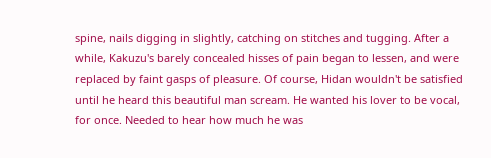spine, nails digging in slightly, catching on stitches and tugging. After a while, Kakuzu's barely concealed hisses of pain began to lessen, and were replaced by faint gasps of pleasure. Of course, Hidan wouldn't be satisfied until he heard this beautiful man scream. He wanted his lover to be vocal, for once. Needed to hear how much he was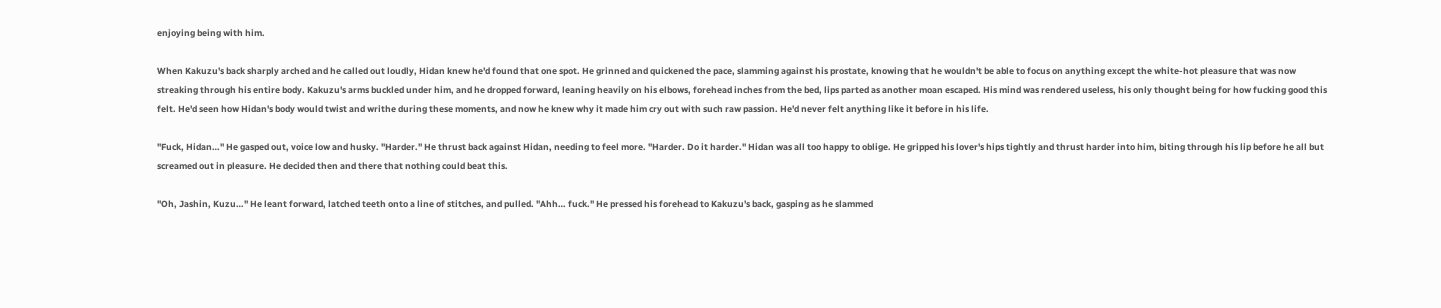enjoying being with him.

When Kakuzu's back sharply arched and he called out loudly, Hidan knew he'd found that one spot. He grinned and quickened the pace, slamming against his prostate, knowing that he wouldn't be able to focus on anything except the white-hot pleasure that was now streaking through his entire body. Kakuzu's arms buckled under him, and he dropped forward, leaning heavily on his elbows, forehead inches from the bed, lips parted as another moan escaped. His mind was rendered useless, his only thought being for how fucking good this felt. He'd seen how Hidan's body would twist and writhe during these moments, and now he knew why it made him cry out with such raw passion. He'd never felt anything like it before in his life.

"Fuck, Hidan…" He gasped out, voice low and husky. "Harder." He thrust back against Hidan, needing to feel more. "Harder. Do it harder." Hidan was all too happy to oblige. He gripped his lover's hips tightly and thrust harder into him, biting through his lip before he all but screamed out in pleasure. He decided then and there that nothing could beat this.

"Oh, Jashin, Kuzu…" He leant forward, latched teeth onto a line of stitches, and pulled. "Ahh… fuck." He pressed his forehead to Kakuzu's back, gasping as he slammed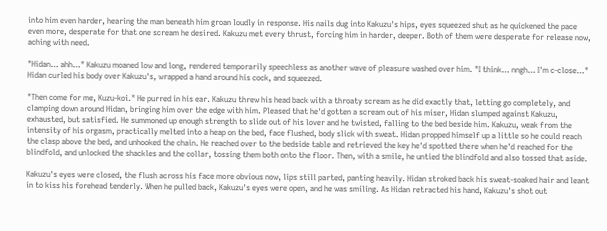into him even harder, hearing the man beneath him groan loudly in response. His nails dug into Kakuzu's hips, eyes squeezed shut as he quickened the pace even more, desperate for that one scream he desired. Kakuzu met every thrust, forcing him in harder, deeper. Both of them were desperate for release now, aching with need.

"Hidan… ahh…" Kakuzu moaned low and long, rendered temporarily speechless as another wave of pleasure washed over him. "I think… nngh… I'm c-close…" Hidan curled his body over Kakuzu's, wrapped a hand around his cock, and squeezed.

"Then come for me, Kuzu-koi." He purred in his ear. Kakuzu threw his head back with a throaty scream as he did exactly that, letting go completely, and clamping down around Hidan, bringing him over the edge with him. Pleased that he'd gotten a scream out of his miser, Hidan slumped against Kakuzu, exhausted, but satisfied. He summoned up enough strength to slide out of his lover and he twisted, falling to the bed beside him. Kakuzu, weak from the intensity of his orgasm, practically melted into a heap on the bed, face flushed, body slick with sweat. Hidan propped himself up a little so he could reach the clasp above the bed, and unhooked the chain. He reached over to the bedside table and retrieved the key he'd spotted there when he'd reached for the blindfold, and unlocked the shackles and the collar, tossing them both onto the floor. Then, with a smile, he untied the blindfold and also tossed that aside.

Kakuzu's eyes were closed, the flush across his face more obvious now, lips still parted, panting heavily. Hidan stroked back his sweat-soaked hair and leant in to kiss his forehead tenderly. When he pulled back, Kakuzu's eyes were open, and he was smiling. As Hidan retracted his hand, Kakuzu's shot out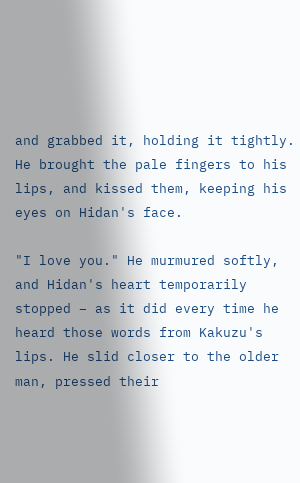and grabbed it, holding it tightly. He brought the pale fingers to his lips, and kissed them, keeping his eyes on Hidan's face.

"I love you." He murmured softly, and Hidan's heart temporarily stopped – as it did every time he heard those words from Kakuzu's lips. He slid closer to the older man, pressed their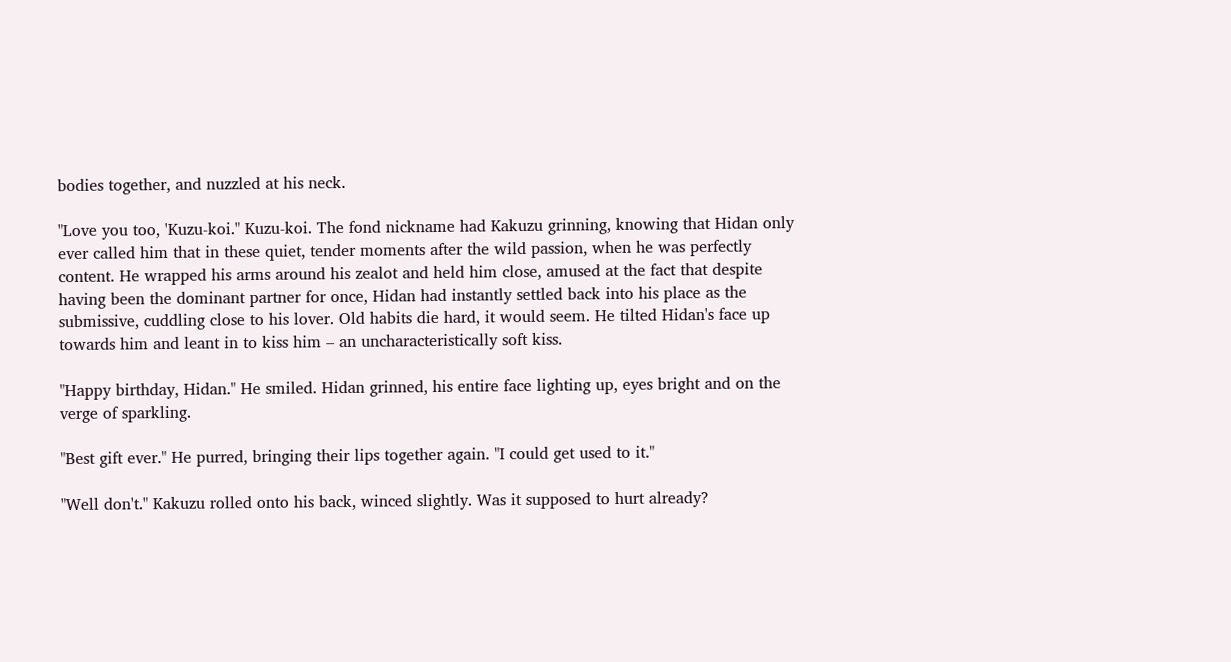bodies together, and nuzzled at his neck.

"Love you too, 'Kuzu-koi." Kuzu-koi. The fond nickname had Kakuzu grinning, knowing that Hidan only ever called him that in these quiet, tender moments after the wild passion, when he was perfectly content. He wrapped his arms around his zealot and held him close, amused at the fact that despite having been the dominant partner for once, Hidan had instantly settled back into his place as the submissive, cuddling close to his lover. Old habits die hard, it would seem. He tilted Hidan's face up towards him and leant in to kiss him – an uncharacteristically soft kiss.

"Happy birthday, Hidan." He smiled. Hidan grinned, his entire face lighting up, eyes bright and on the verge of sparkling.

"Best gift ever." He purred, bringing their lips together again. "I could get used to it."

"Well don't." Kakuzu rolled onto his back, winced slightly. Was it supposed to hurt already?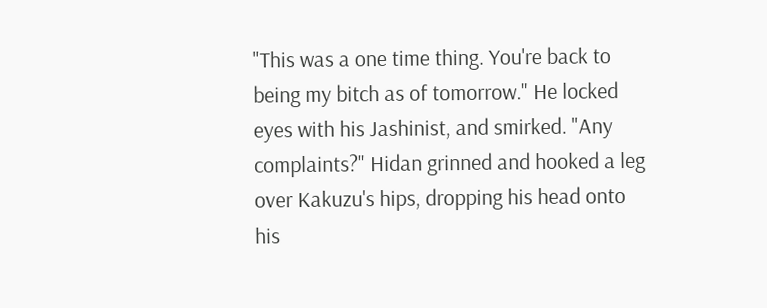"This was a one time thing. You're back to being my bitch as of tomorrow." He locked eyes with his Jashinist, and smirked. "Any complaints?" Hidan grinned and hooked a leg over Kakuzu's hips, dropping his head onto his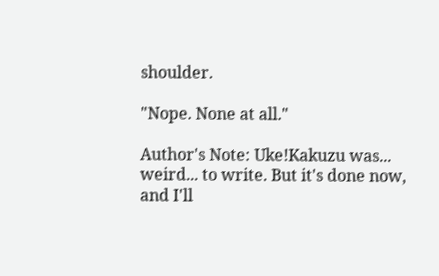shoulder.

"Nope. None at all."

Author's Note: Uke!Kakuzu was... weird... to write. But it's done now, and I'll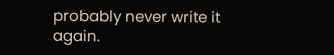probably never write it again.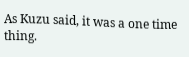As Kuzu said, it was a one time thing.